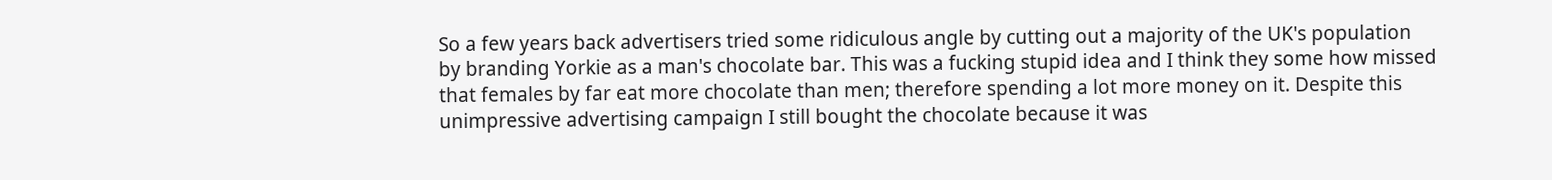So a few years back advertisers tried some ridiculous angle by cutting out a majority of the UK's population by branding Yorkie as a man's chocolate bar. This was a fucking stupid idea and I think they some how missed that females by far eat more chocolate than men; therefore spending a lot more money on it. Despite this unimpressive advertising campaign I still bought the chocolate because it was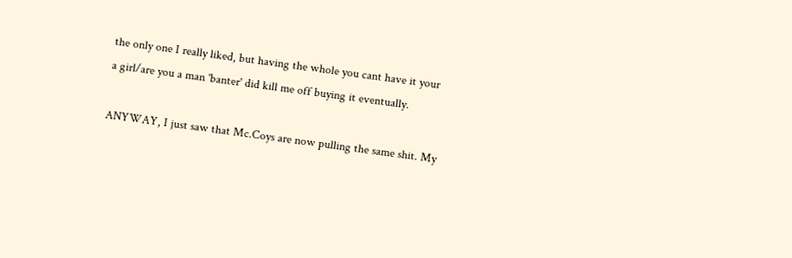the only one I really liked, but having the whole you cant have it your a girl/are you a man 'banter' did kill me off buying it eventually.

ANYWAY, I just saw that Mc.Coys are now pulling the same shit. My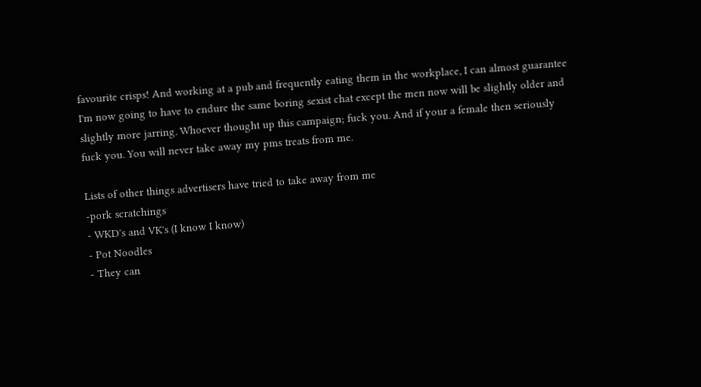favourite crisps! And working at a pub and frequently eating them in the workplace, I can almost guarantee I'm now going to have to endure the same boring sexist chat except the men now will be slightly older and slightly more jarring. Whoever thought up this campaign; fuck you. And if your a female then seriously fuck you. You will never take away my pms treats from me.

Lists of other things advertisers have tried to take away from me
-pork scratchings
- WKD's and VK's (I know I know)
- Pot Noodles
- They can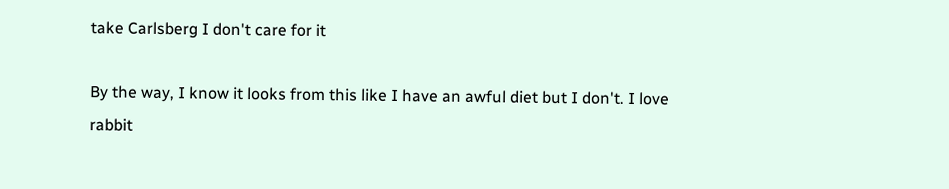take Carlsberg I don't care for it

By the way, I know it looks from this like I have an awful diet but I don't. I love rabbit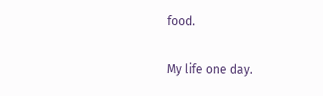food.

My life one day.